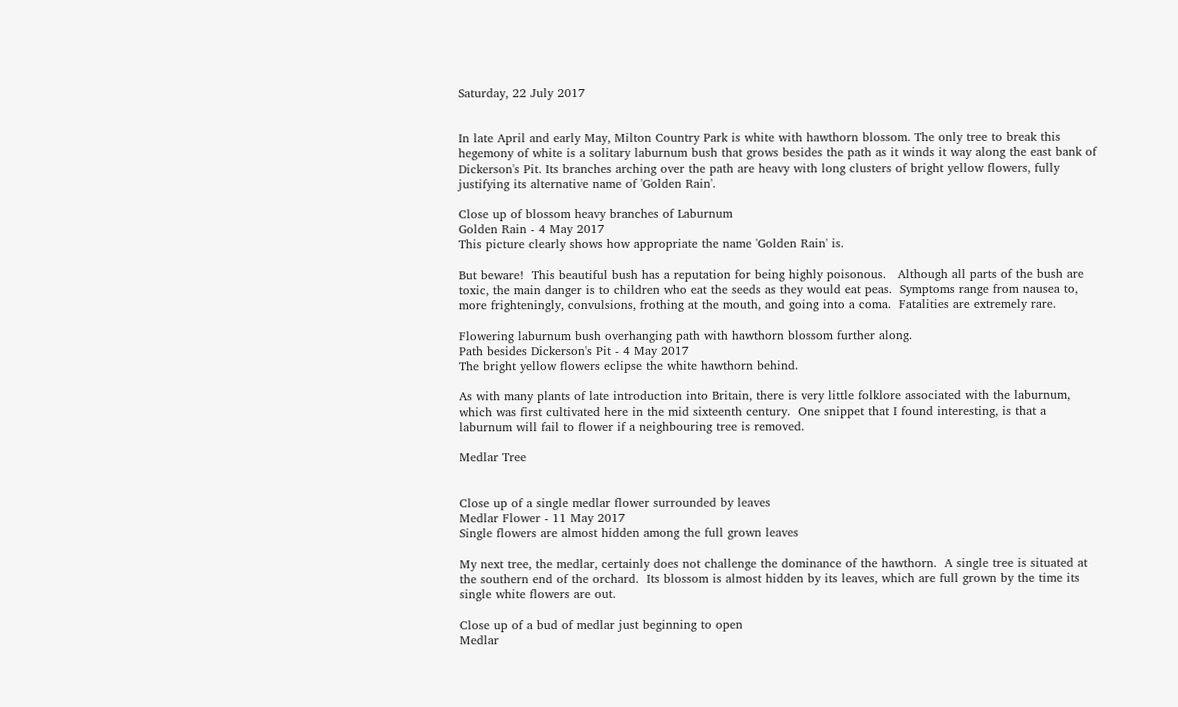Saturday, 22 July 2017


In late April and early May, Milton Country Park is white with hawthorn blossom. The only tree to break this hegemony of white is a solitary laburnum bush that grows besides the path as it winds it way along the east bank of Dickerson's Pit. Its branches arching over the path are heavy with long clusters of bright yellow flowers, fully justifying its alternative name of 'Golden Rain'.

Close up of blossom heavy branches of Laburnum
Golden Rain - 4 May 2017
This picture clearly shows how appropriate the name 'Golden Rain' is.

But beware!  This beautiful bush has a reputation for being highly poisonous.   Although all parts of the bush are toxic, the main danger is to children who eat the seeds as they would eat peas.  Symptoms range from nausea to, more frighteningly, convulsions, frothing at the mouth, and going into a coma.  Fatalities are extremely rare.

Flowering laburnum bush overhanging path with hawthorn blossom further along.
Path besides Dickerson's Pit - 4 May 2017
The bright yellow flowers eclipse the white hawthorn behind.

As with many plants of late introduction into Britain, there is very little folklore associated with the laburnum, which was first cultivated here in the mid sixteenth century.  One snippet that I found interesting, is that a laburnum will fail to flower if a neighbouring tree is removed.

Medlar Tree


Close up of a single medlar flower surrounded by leaves
Medlar Flower - 11 May 2017
Single flowers are almost hidden among the full grown leaves

My next tree, the medlar, certainly does not challenge the dominance of the hawthorn.  A single tree is situated at the southern end of the orchard.  Its blossom is almost hidden by its leaves, which are full grown by the time its single white flowers are out.

Close up of a bud of medlar just beginning to open
Medlar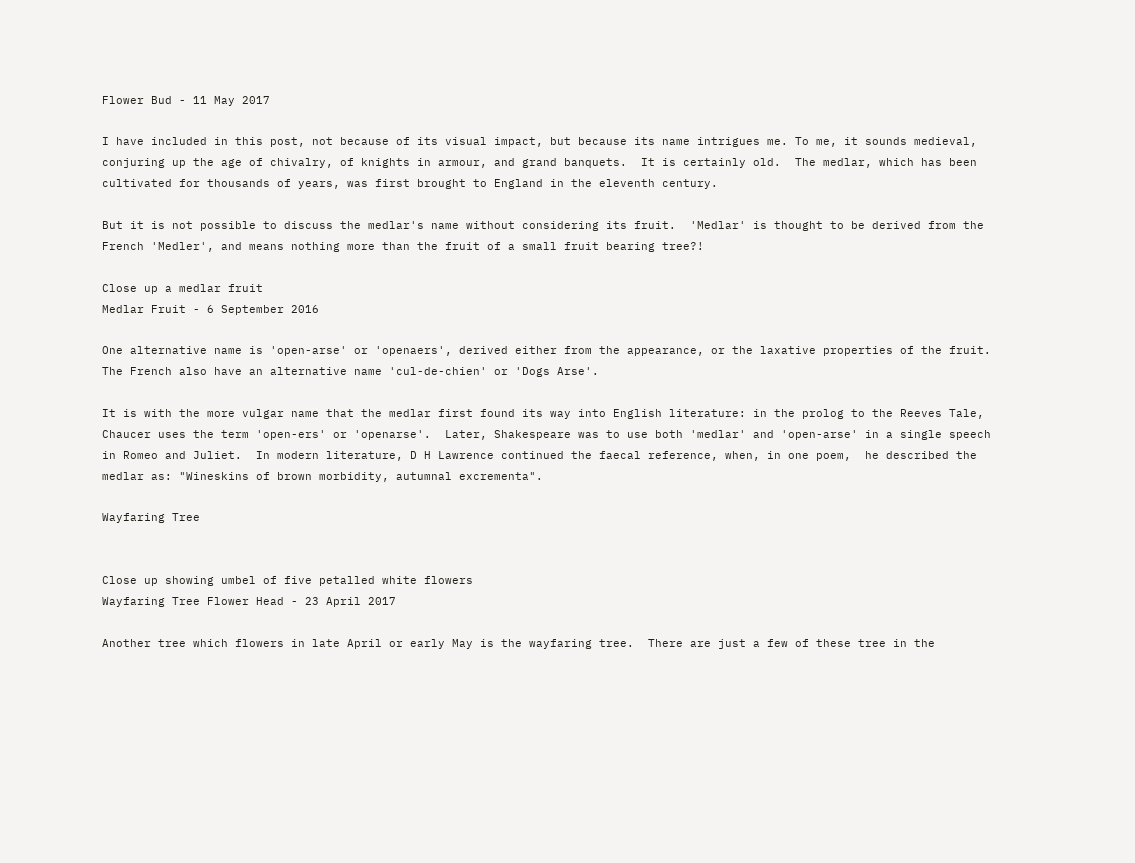Flower Bud - 11 May 2017

I have included in this post, not because of its visual impact, but because its name intrigues me. To me, it sounds medieval, conjuring up the age of chivalry, of knights in armour, and grand banquets.  It is certainly old.  The medlar, which has been cultivated for thousands of years, was first brought to England in the eleventh century.

But it is not possible to discuss the medlar's name without considering its fruit.  'Medlar' is thought to be derived from the French 'Medler', and means nothing more than the fruit of a small fruit bearing tree?!

Close up a medlar fruit
Medlar Fruit - 6 September 2016

One alternative name is 'open-arse' or 'openaers', derived either from the appearance, or the laxative properties of the fruit.  The French also have an alternative name 'cul-de-chien' or 'Dogs Arse'.

It is with the more vulgar name that the medlar first found its way into English literature: in the prolog to the Reeves Tale, Chaucer uses the term 'open-ers' or 'openarse'.  Later, Shakespeare was to use both 'medlar' and 'open-arse' in a single speech in Romeo and Juliet.  In modern literature, D H Lawrence continued the faecal reference, when, in one poem,  he described the medlar as: "Wineskins of brown morbidity, autumnal excrementa".

Wayfaring Tree


Close up showing umbel of five petalled white flowers
Wayfaring Tree Flower Head - 23 April 2017

Another tree which flowers in late April or early May is the wayfaring tree.  There are just a few of these tree in the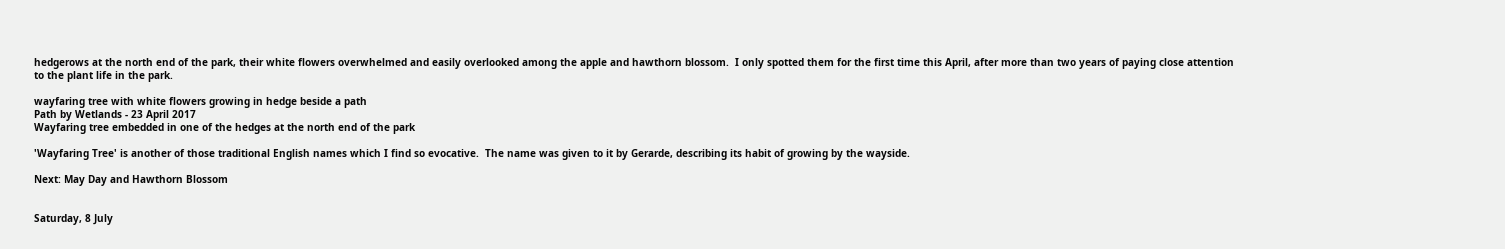hedgerows at the north end of the park, their white flowers overwhelmed and easily overlooked among the apple and hawthorn blossom.  I only spotted them for the first time this April, after more than two years of paying close attention to the plant life in the park.

wayfaring tree with white flowers growing in hedge beside a path
Path by Wetlands - 23 April 2017
Wayfaring tree embedded in one of the hedges at the north end of the park

'Wayfaring Tree' is another of those traditional English names which I find so evocative.  The name was given to it by Gerarde, describing its habit of growing by the wayside.

Next: May Day and Hawthorn Blossom


Saturday, 8 July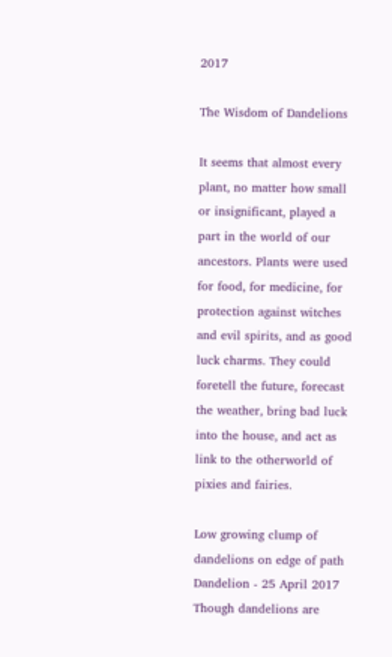2017

The Wisdom of Dandelions

It seems that almost every plant, no matter how small  or insignificant, played a part in the world of our ancestors. Plants were used for food, for medicine, for protection against witches and evil spirits, and as good luck charms. They could foretell the future, forecast the weather, bring bad luck into the house, and act as link to the otherworld of pixies and fairies.

Low growing clump of dandelions on edge of path
Dandelion - 25 April 2017
Though dandelions are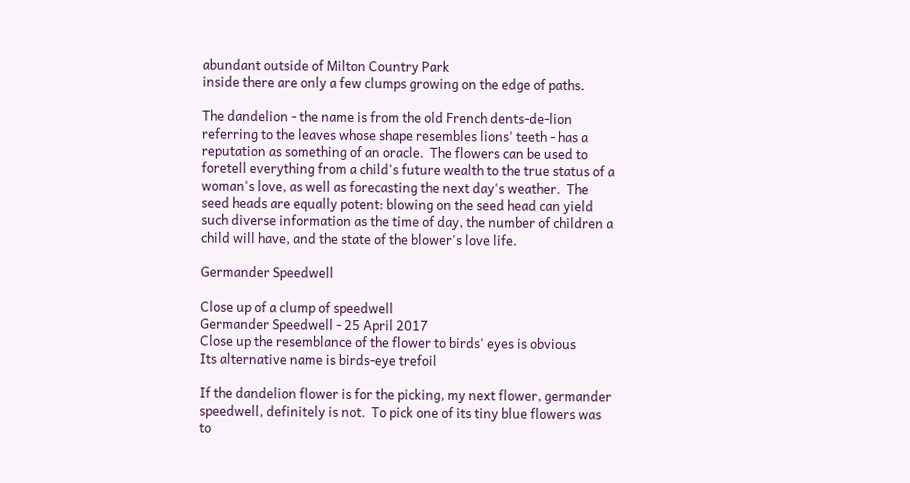abundant outside of Milton Country Park
inside there are only a few clumps growing on the edge of paths.

The dandelion - the name is from the old French dents-de-lion referring to the leaves whose shape resembles lions' teeth - has a reputation as something of an oracle.  The flowers can be used to foretell everything from a child's future wealth to the true status of a woman's love, as well as forecasting the next day's weather.  The seed heads are equally potent: blowing on the seed head can yield such diverse information as the time of day, the number of children a child will have, and the state of the blower's love life.

Germander Speedwell

Close up of a clump of speedwell
Germander Speedwell - 25 April 2017
Close up the resemblance of the flower to birds' eyes is obvious
Its alternative name is birds-eye trefoil

If the dandelion flower is for the picking, my next flower, germander speedwell, definitely is not.  To pick one of its tiny blue flowers was to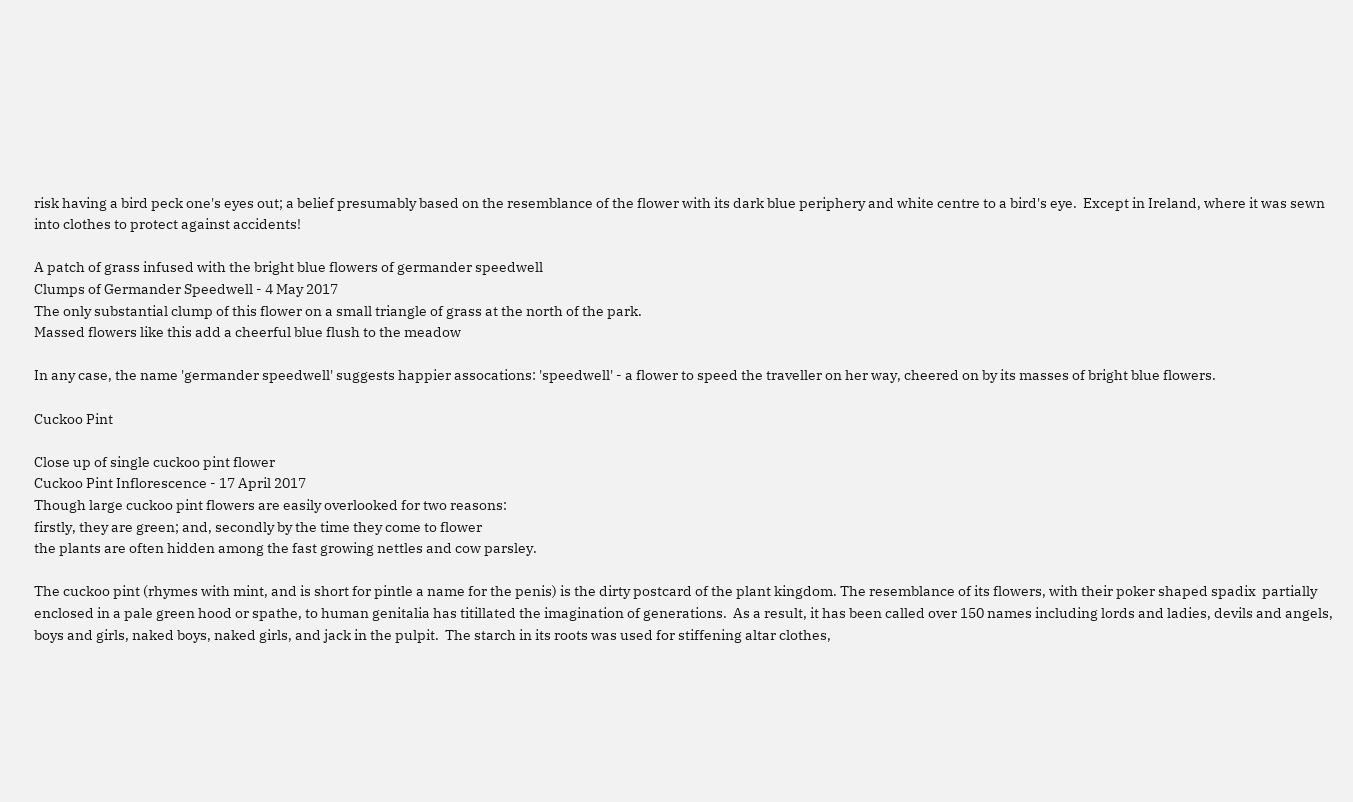risk having a bird peck one's eyes out; a belief presumably based on the resemblance of the flower with its dark blue periphery and white centre to a bird's eye.  Except in Ireland, where it was sewn into clothes to protect against accidents!

A patch of grass infused with the bright blue flowers of germander speedwell
Clumps of Germander Speedwell - 4 May 2017
The only substantial clump of this flower on a small triangle of grass at the north of the park.
Massed flowers like this add a cheerful blue flush to the meadow

In any case, the name 'germander speedwell' suggests happier assocations: 'speedwell' - a flower to speed the traveller on her way, cheered on by its masses of bright blue flowers.

Cuckoo Pint

Close up of single cuckoo pint flower
Cuckoo Pint Inflorescence - 17 April 2017
Though large cuckoo pint flowers are easily overlooked for two reasons:
firstly, they are green; and, secondly by the time they come to flower
the plants are often hidden among the fast growing nettles and cow parsley.

The cuckoo pint (rhymes with mint, and is short for pintle a name for the penis) is the dirty postcard of the plant kingdom. The resemblance of its flowers, with their poker shaped spadix  partially enclosed in a pale green hood or spathe, to human genitalia has titillated the imagination of generations.  As a result, it has been called over 150 names including lords and ladies, devils and angels, boys and girls, naked boys, naked girls, and jack in the pulpit.  The starch in its roots was used for stiffening altar clothes,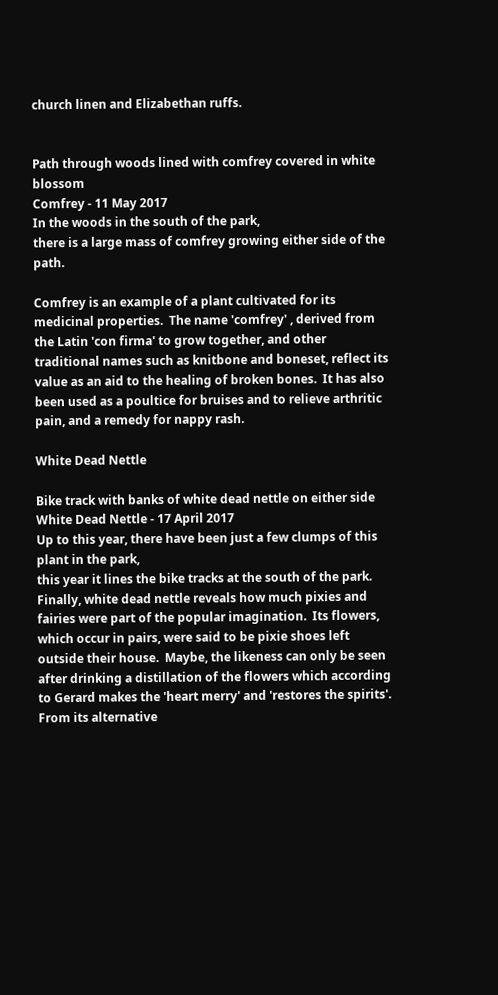church linen and Elizabethan ruffs.


Path through woods lined with comfrey covered in white blossom
Comfrey - 11 May 2017
In the woods in the south of the park,
there is a large mass of comfrey growing either side of the path.

Comfrey is an example of a plant cultivated for its medicinal properties.  The name 'comfrey' , derived from the Latin 'con firma' to grow together, and other traditional names such as knitbone and boneset, reflect its value as an aid to the healing of broken bones.  It has also been used as a poultice for bruises and to relieve arthritic pain, and a remedy for nappy rash.

White Dead Nettle

Bike track with banks of white dead nettle on either side
White Dead Nettle - 17 April 2017
Up to this year, there have been just a few clumps of this plant in the park,
this year it lines the bike tracks at the south of the park.
Finally, white dead nettle reveals how much pixies and fairies were part of the popular imagination.  Its flowers, which occur in pairs, were said to be pixie shoes left outside their house.  Maybe, the likeness can only be seen after drinking a distillation of the flowers which according to Gerard makes the 'heart merry' and 'restores the spirits'. From its alternative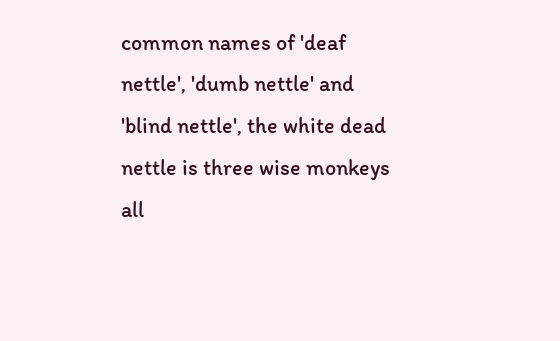common names of 'deaf nettle', 'dumb nettle' and 'blind nettle', the white dead nettle is three wise monkeys all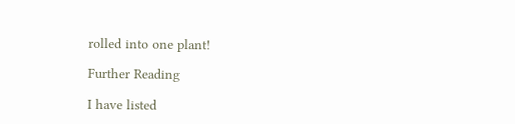rolled into one plant!

Further Reading

I have listed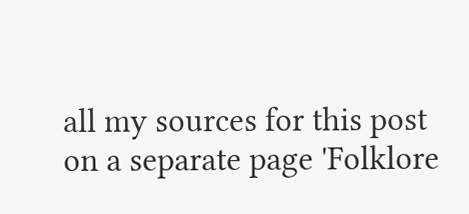all my sources for this post on a separate page 'Folklore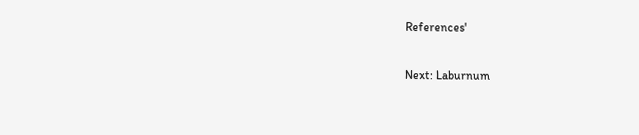References'

Next: Laburnum